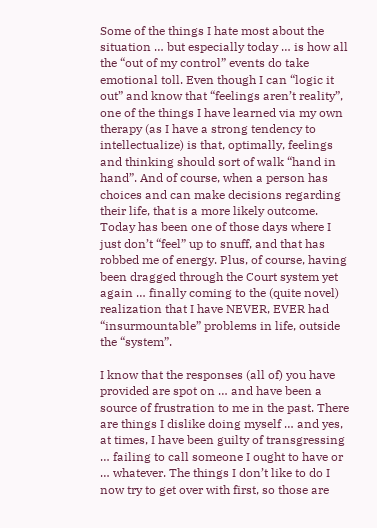Some of the things I hate most about the situation … but especially today … is how all the “out of my control” events do take emotional toll. Even though I can “logic it out” and know that “feelings aren’t reality”, one of the things I have learned via my own therapy (as I have a strong tendency to intellectualize) is that, optimally, feelings and thinking should sort of walk “hand in hand”. And of course, when a person has choices and can make decisions regarding their life, that is a more likely outcome. Today has been one of those days where I just don’t “feel” up to snuff, and that has robbed me of energy. Plus, of course, having been dragged through the Court system yet again … finally coming to the (quite novel) realization that I have NEVER, EVER had “insurmountable” problems in life, outside the “system”.

I know that the responses (all of) you have provided are spot on … and have been a source of frustration to me in the past. There are things I dislike doing myself … and yes, at times, I have been guilty of transgressing … failing to call someone I ought to have or … whatever. The things I don’t like to do I now try to get over with first, so those are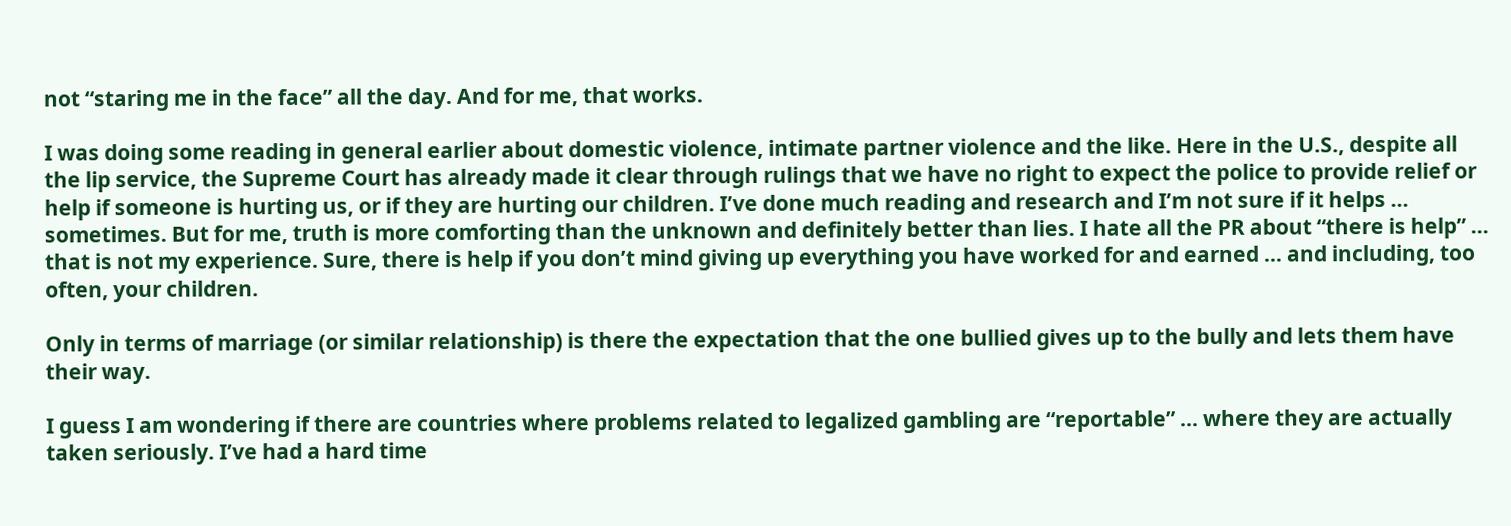not “staring me in the face” all the day. And for me, that works.

I was doing some reading in general earlier about domestic violence, intimate partner violence and the like. Here in the U.S., despite all the lip service, the Supreme Court has already made it clear through rulings that we have no right to expect the police to provide relief or help if someone is hurting us, or if they are hurting our children. I’ve done much reading and research and I’m not sure if it helps … sometimes. But for me, truth is more comforting than the unknown and definitely better than lies. I hate all the PR about “there is help” … that is not my experience. Sure, there is help if you don’t mind giving up everything you have worked for and earned … and including, too often, your children.

Only in terms of marriage (or similar relationship) is there the expectation that the one bullied gives up to the bully and lets them have their way.

I guess I am wondering if there are countries where problems related to legalized gambling are “reportable” … where they are actually taken seriously. I’ve had a hard time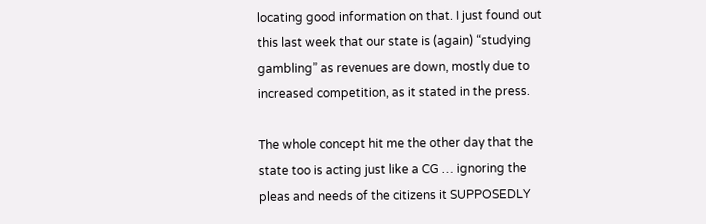locating good information on that. I just found out this last week that our state is (again) “studying gambling” as revenues are down, mostly due to increased competition, as it stated in the press.

The whole concept hit me the other day that the state too is acting just like a CG … ignoring the pleas and needs of the citizens it SUPPOSEDLY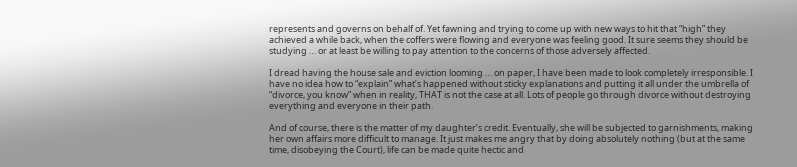represents and governs on behalf of. Yet fawning and trying to come up with new ways to hit that “high” they achieved a while back, when the coffers were flowing and everyone was feeling good. It sure seems they should be studying … or at least be willing to pay attention to the concerns of those adversely affected.

I dread having the house sale and eviction looming … on paper, I have been made to look completely irresponsible. I have no idea how to “explain” what’s happened without sticky explanations and putting it all under the umbrella of “divorce, you know” when in reality, THAT is not the case at all. Lots of people go through divorce without destroying everything and everyone in their path.

And of course, there is the matter of my daughter’s credit. Eventually, she will be subjected to garnishments, making her own affairs more difficult to manage. It just makes me angry that by doing absolutely nothing (but at the same time, disobeying the Court), life can be made quite hectic and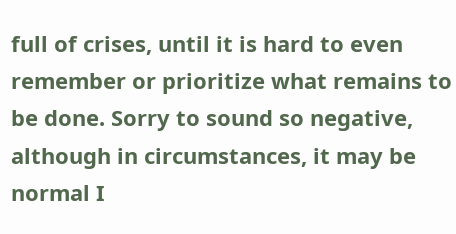full of crises, until it is hard to even remember or prioritize what remains to be done. Sorry to sound so negative, although in circumstances, it may be normal I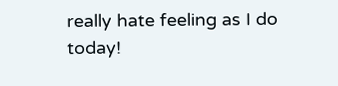really hate feeling as I do today!